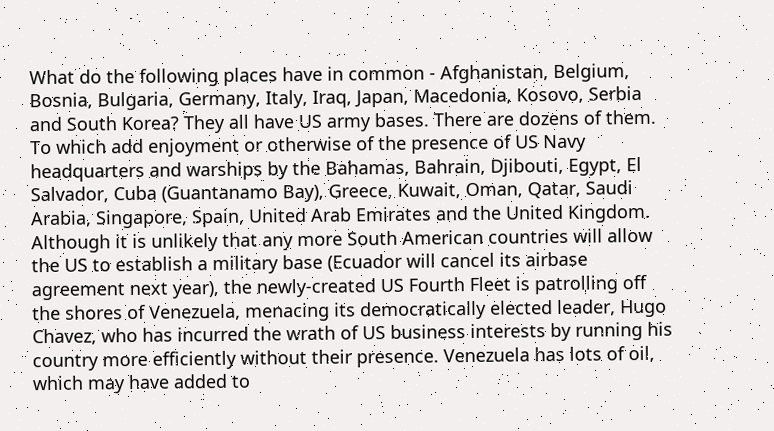What do the following places have in common - Afghanistan, Belgium, Bosnia, Bulgaria, Germany, Italy, Iraq, Japan, Macedonia, Kosovo, Serbia and South Korea? They all have US army bases. There are dozens of them. To which add enjoyment or otherwise of the presence of US Navy headquarters and warships by the Bahamas, Bahrain, Djibouti, Egypt, El Salvador, Cuba (Guantanamo Bay), Greece, Kuwait, Oman, Qatar, Saudi Arabia, Singapore, Spain, United Arab Emirates and the United Kingdom. Although it is unlikely that any more South American countries will allow the US to establish a military base (Ecuador will cancel its airbase agreement next year), the newly-created US Fourth Fleet is patrolling off the shores of Venezuela, menacing its democratically elected leader, Hugo Chavez, who has incurred the wrath of US business interests by running his country more efficiently without their presence. Venezuela has lots of oil, which may have added to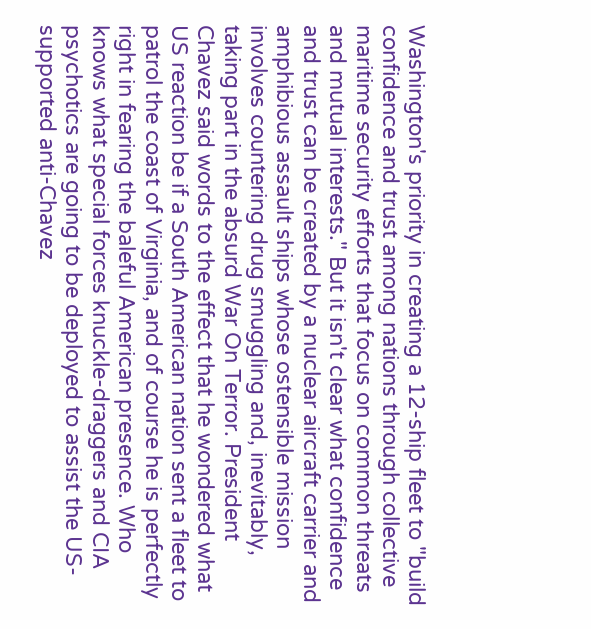Washington's priority in creating a 12-ship fleet to "build confidence and trust among nations through collective maritime security efforts that focus on common threats and mutual interests." But it isn't clear what confidence and trust can be created by a nuclear aircraft carrier and amphibious assault ships whose ostensible mission involves countering drug smuggling and, inevitably, taking part in the absurd War On Terror. President Chavez said words to the effect that he wondered what US reaction be if a South American nation sent a fleet to patrol the coast of Virginia, and of course he is perfectly right in fearing the baleful American presence. Who knows what special forces knuckle-draggers and CIA psychotics are going to be deployed to assist the US-supported anti-Chavez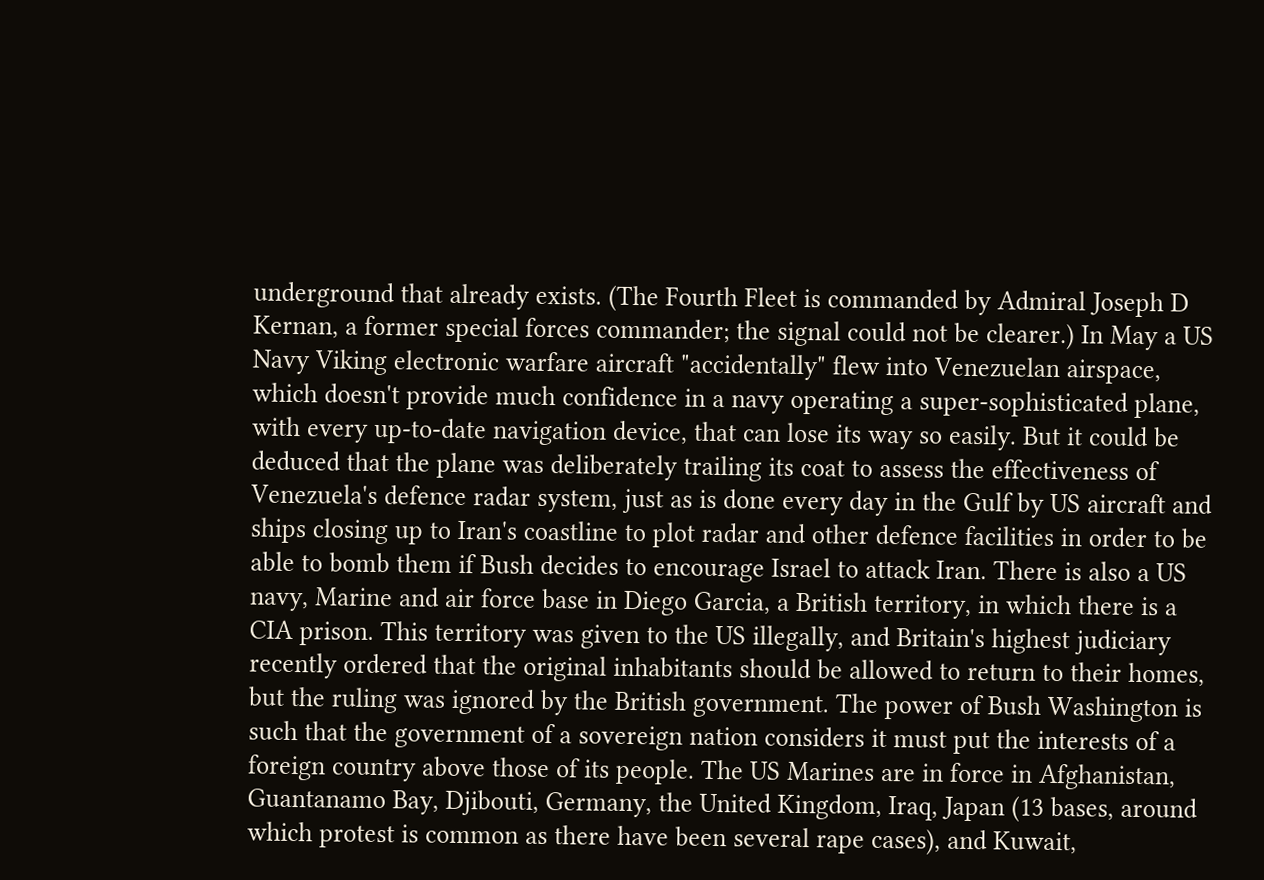underground that already exists. (The Fourth Fleet is commanded by Admiral Joseph D Kernan, a former special forces commander; the signal could not be clearer.) In May a US Navy Viking electronic warfare aircraft "accidentally" flew into Venezuelan airspace, which doesn't provide much confidence in a navy operating a super-sophisticated plane, with every up-to-date navigation device, that can lose its way so easily. But it could be deduced that the plane was deliberately trailing its coat to assess the effectiveness of Venezuela's defence radar system, just as is done every day in the Gulf by US aircraft and ships closing up to Iran's coastline to plot radar and other defence facilities in order to be able to bomb them if Bush decides to encourage Israel to attack Iran. There is also a US navy, Marine and air force base in Diego Garcia, a British territory, in which there is a CIA prison. This territory was given to the US illegally, and Britain's highest judiciary recently ordered that the original inhabitants should be allowed to return to their homes, but the ruling was ignored by the British government. The power of Bush Washington is such that the government of a sovereign nation considers it must put the interests of a foreign country above those of its people. The US Marines are in force in Afghanistan, Guantanamo Bay, Djibouti, Germany, the United Kingdom, Iraq, Japan (13 bases, around which protest is common as there have been several rape cases), and Kuwait,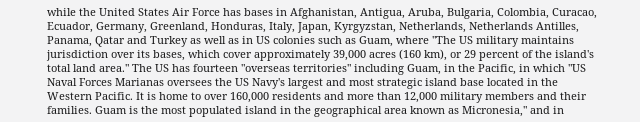while the United States Air Force has bases in Afghanistan, Antigua, Aruba, Bulgaria, Colombia, Curacao, Ecuador, Germany, Greenland, Honduras, Italy, Japan, Kyrgyzstan, Netherlands, Netherlands Antilles, Panama, Qatar and Turkey as well as in US colonies such as Guam, where "The US military maintains jurisdiction over its bases, which cover approximately 39,000 acres (160 km), or 29 percent of the island's total land area." The US has fourteen "overseas territories" including Guam, in the Pacific, in which "US Naval Forces Marianas oversees the US Navy's largest and most strategic island base located in the Western Pacific. It is home to over 160,000 residents and more than 12,000 military members and their families. Guam is the most populated island in the geographical area known as Micronesia," and in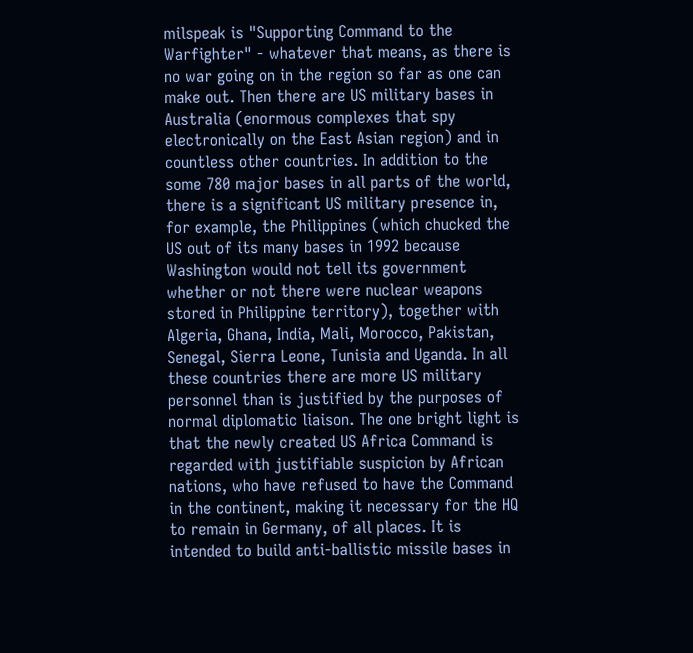milspeak is "Supporting Command to the Warfighter" - whatever that means, as there is no war going on in the region so far as one can make out. Then there are US military bases in Australia (enormous complexes that spy electronically on the East Asian region) and in countless other countries. In addition to the some 780 major bases in all parts of the world, there is a significant US military presence in, for example, the Philippines (which chucked the US out of its many bases in 1992 because Washington would not tell its government whether or not there were nuclear weapons stored in Philippine territory), together with Algeria, Ghana, India, Mali, Morocco, Pakistan, Senegal, Sierra Leone, Tunisia and Uganda. In all these countries there are more US military personnel than is justified by the purposes of normal diplomatic liaison. The one bright light is that the newly created US Africa Command is regarded with justifiable suspicion by African nations, who have refused to have the Command in the continent, making it necessary for the HQ to remain in Germany, of all places. It is intended to build anti-ballistic missile bases in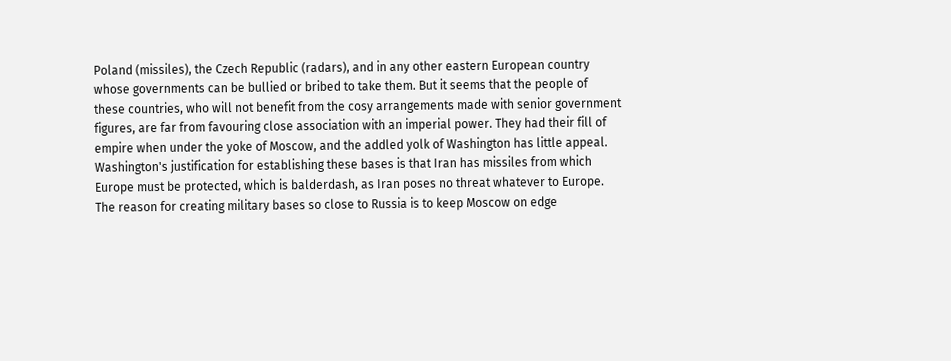Poland (missiles), the Czech Republic (radars), and in any other eastern European country whose governments can be bullied or bribed to take them. But it seems that the people of these countries, who will not benefit from the cosy arrangements made with senior government figures, are far from favouring close association with an imperial power. They had their fill of empire when under the yoke of Moscow, and the addled yolk of Washington has little appeal. Washington's justification for establishing these bases is that Iran has missiles from which Europe must be protected, which is balderdash, as Iran poses no threat whatever to Europe. The reason for creating military bases so close to Russia is to keep Moscow on edge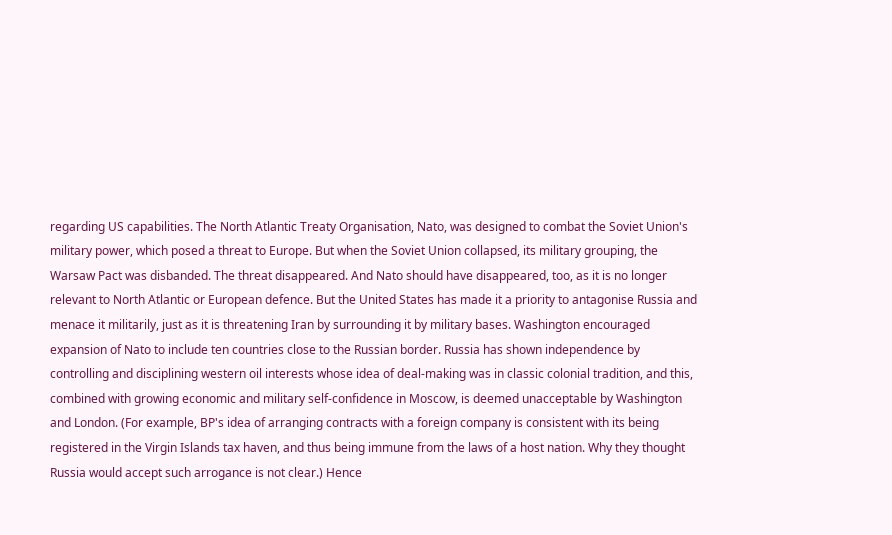regarding US capabilities. The North Atlantic Treaty Organisation, Nato, was designed to combat the Soviet Union's military power, which posed a threat to Europe. But when the Soviet Union collapsed, its military grouping, the Warsaw Pact was disbanded. The threat disappeared. And Nato should have disappeared, too, as it is no longer relevant to North Atlantic or European defence. But the United States has made it a priority to antagonise Russia and menace it militarily, just as it is threatening Iran by surrounding it by military bases. Washington encouraged expansion of Nato to include ten countries close to the Russian border. Russia has shown independence by controlling and disciplining western oil interests whose idea of deal-making was in classic colonial tradition, and this, combined with growing economic and military self-confidence in Moscow, is deemed unacceptable by Washington and London. (For example, BP's idea of arranging contracts with a foreign company is consistent with its being registered in the Virgin Islands tax haven, and thus being immune from the laws of a host nation. Why they thought Russia would accept such arrogance is not clear.) Hence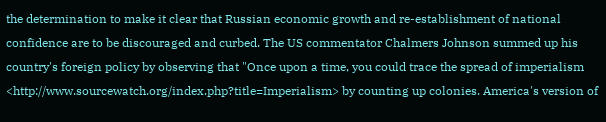the determination to make it clear that Russian economic growth and re-establishment of national confidence are to be discouraged and curbed. The US commentator Chalmers Johnson summed up his country's foreign policy by observing that "Once upon a time, you could trace the spread of imperialism <http://www.sourcewatch.org/index.php?title=Imperialism> by counting up colonies. America's version of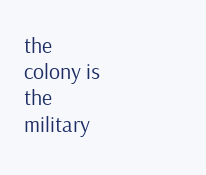the colony is the military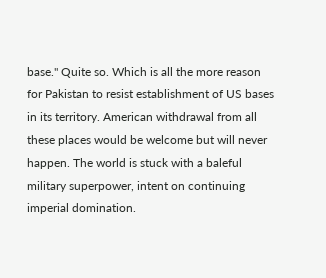base." Quite so. Which is all the more reason for Pakistan to resist establishment of US bases in its territory. American withdrawal from all these places would be welcome but will never happen. The world is stuck with a baleful military superpower, intent on continuing imperial domination.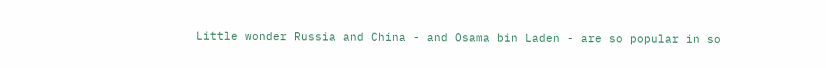Little wonder Russia and China - and Osama bin Laden - are so popular in so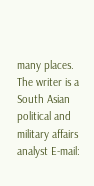many places. The writer is a South Asian political and military affairs analyst E-mail: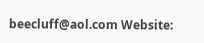beecluff@aol.com Website: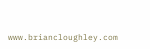www.briancloughley.com